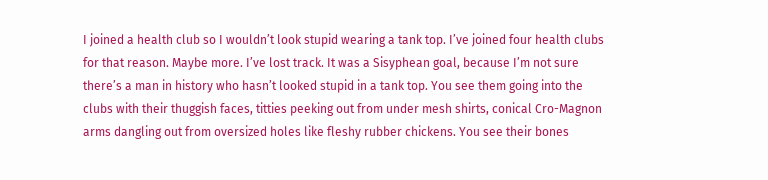I joined a health club so I wouldn’t look stupid wearing a tank top. I’ve joined four health clubs for that reason. Maybe more. I’ve lost track. It was a Sisyphean goal, because I’m not sure there’s a man in history who hasn’t looked stupid in a tank top. You see them going into the clubs with their thuggish faces, titties peeking out from under mesh shirts, conical Cro-Magnon arms dangling out from oversized holes like fleshy rubber chickens. You see their bones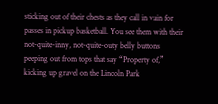sticking out of their chests as they call in vain for passes in pickup basketball. You see them with their not-quite-inny, not-quite-outy belly buttons peeping out from tops that say “Property of,” kicking up gravel on the Lincoln Park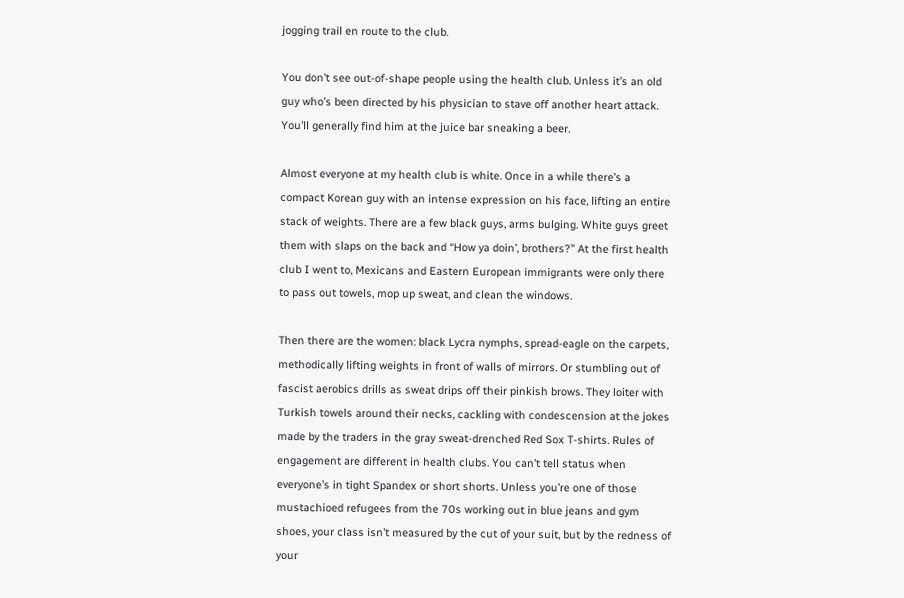jogging trail en route to the club.

You don’t see out-of-shape people using the health club. Unless it’s an old guy who’s been directed by his physician to stave off another heart attack. You’ll generally find him at the juice bar sneaking a beer.

Almost everyone at my health club is white. Once in a while there’s a compact Korean guy with an intense expression on his face, lifting an entire stack of weights. There are a few black guys, arms bulging. White guys greet them with slaps on the back and “How ya doin’, brothers?” At the first health club I went to, Mexicans and Eastern European immigrants were only there to pass out towels, mop up sweat, and clean the windows.

Then there are the women: black Lycra nymphs, spread-eagle on the carpets, methodically lifting weights in front of walls of mirrors. Or stumbling out of fascist aerobics drills as sweat drips off their pinkish brows. They loiter with Turkish towels around their necks, cackling with condescension at the jokes made by the traders in the gray sweat-drenched Red Sox T-shirts. Rules of engagement are different in health clubs. You can’t tell status when everyone’s in tight Spandex or short shorts. Unless you’re one of those mustachioed refugees from the 70s working out in blue jeans and gym shoes, your class isn’t measured by the cut of your suit, but by the redness of your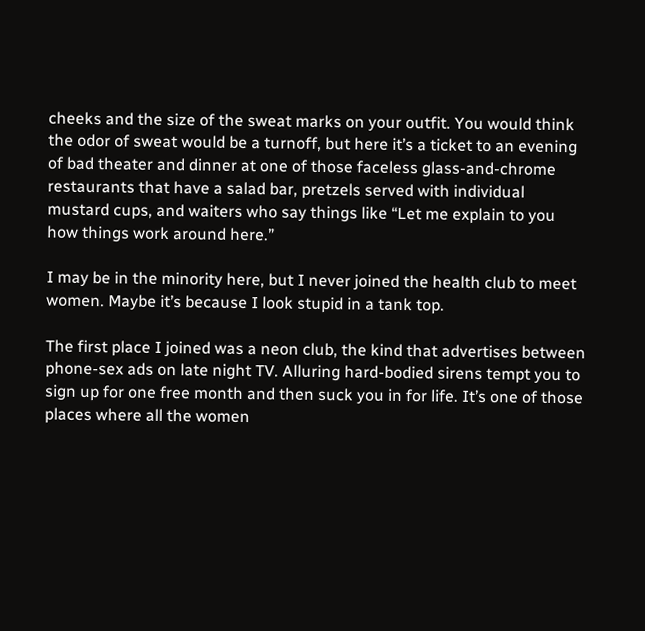cheeks and the size of the sweat marks on your outfit. You would think the odor of sweat would be a turnoff, but here it’s a ticket to an evening of bad theater and dinner at one of those faceless glass-and-chrome restaurants that have a salad bar, pretzels served with individual mustard cups, and waiters who say things like “Let me explain to you how things work around here.”

I may be in the minority here, but I never joined the health club to meet women. Maybe it’s because I look stupid in a tank top.

The first place I joined was a neon club, the kind that advertises between phone-sex ads on late night TV. Alluring hard-bodied sirens tempt you to sign up for one free month and then suck you in for life. It’s one of those places where all the women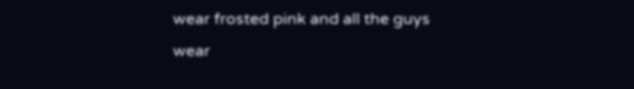wear frosted pink and all the guys wear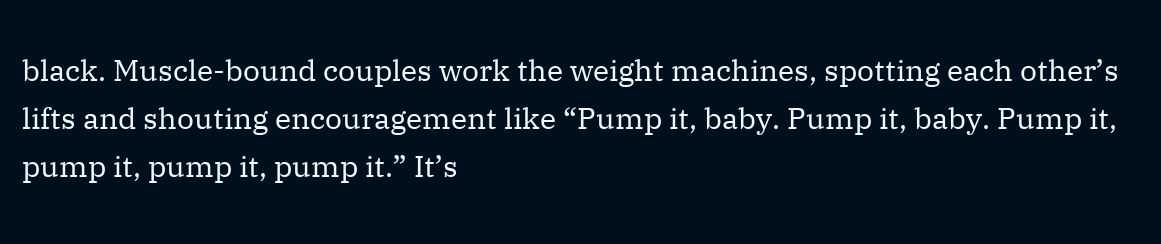black. Muscle-bound couples work the weight machines, spotting each other’s lifts and shouting encouragement like “Pump it, baby. Pump it, baby. Pump it, pump it, pump it, pump it.” It’s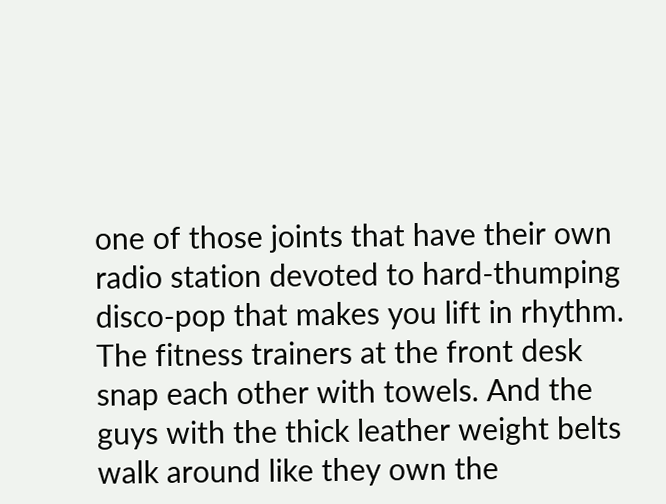one of those joints that have their own radio station devoted to hard-thumping disco-pop that makes you lift in rhythm. The fitness trainers at the front desk snap each other with towels. And the guys with the thick leather weight belts walk around like they own the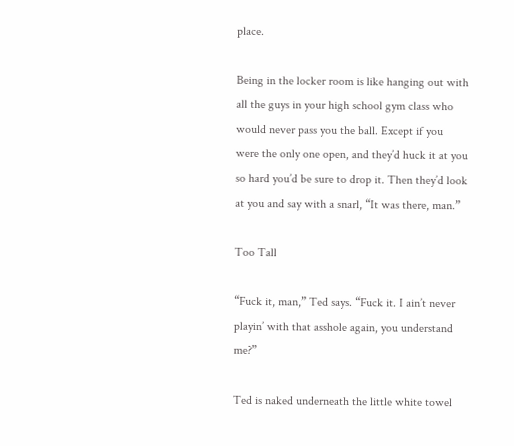place.

Being in the locker room is like hanging out with all the guys in your high school gym class who would never pass you the ball. Except if you were the only one open, and they’d huck it at you so hard you’d be sure to drop it. Then they’d look at you and say with a snarl, “It was there, man.”

Too Tall

“Fuck it, man,” Ted says. “Fuck it. I ain’t never playin’ with that asshole again, you understand me?”

Ted is naked underneath the little white towel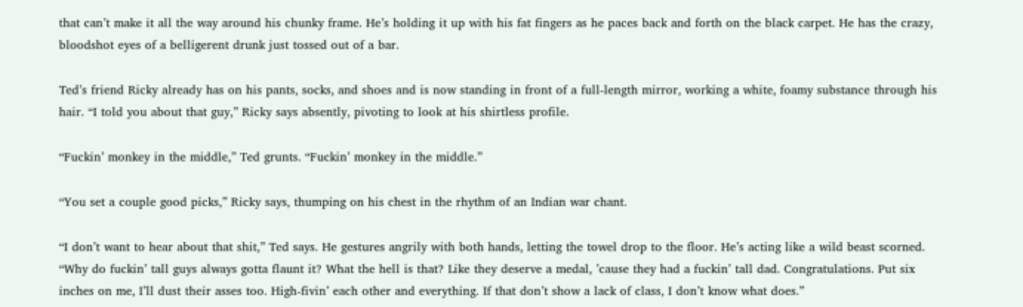that can’t make it all the way around his chunky frame. He’s holding it up with his fat fingers as he paces back and forth on the black carpet. He has the crazy, bloodshot eyes of a belligerent drunk just tossed out of a bar.

Ted’s friend Ricky already has on his pants, socks, and shoes and is now standing in front of a full-length mirror, working a white, foamy substance through his hair. “I told you about that guy,” Ricky says absently, pivoting to look at his shirtless profile.

“Fuckin’ monkey in the middle,” Ted grunts. “Fuckin’ monkey in the middle.”

“You set a couple good picks,” Ricky says, thumping on his chest in the rhythm of an Indian war chant.

“I don’t want to hear about that shit,” Ted says. He gestures angrily with both hands, letting the towel drop to the floor. He’s acting like a wild beast scorned. “Why do fuckin’ tall guys always gotta flaunt it? What the hell is that? Like they deserve a medal, ’cause they had a fuckin’ tall dad. Congratulations. Put six inches on me, I’ll dust their asses too. High-fivin’ each other and everything. If that don’t show a lack of class, I don’t know what does.”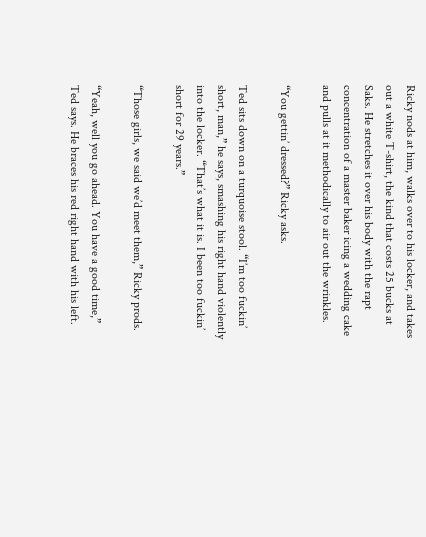Ricky nods at him, walks over to his locker, and takes out a white T-shirt, the kind that costs 25 bucks at Saks. He stretches it over his body with the rapt concentration of a master baker icing a wedding cake and pulls at it methodically to air out the wrinkles.

“You gettin’ dressed?” Ricky asks.

Ted sits down on a turquoise stool. “I’m too fuckin’ short, man,” he says, smashing his right hand violently into the locker. “That’s what it is. I been too fuckin’ short for 29 years.”

“Those girls, we said we’d meet them,” Ricky prods.

“Yeah, well you go ahead. You have a good time,” Ted says. He braces his red right hand with his left.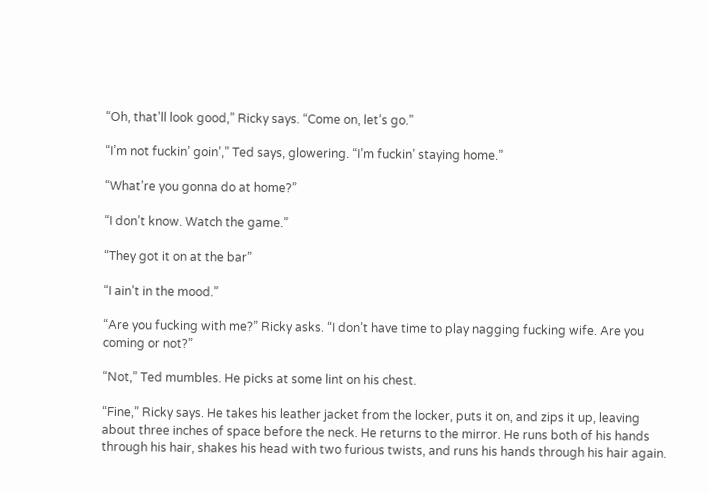“Oh, that’ll look good,” Ricky says. “Come on, let’s go.”

“I’m not fuckin’ goin’,” Ted says, glowering. “I’m fuckin’ staying home.”

“What’re you gonna do at home?”

“I don’t know. Watch the game.”

“They got it on at the bar”

“I ain’t in the mood.”

“Are you fucking with me?” Ricky asks. “I don’t have time to play nagging fucking wife. Are you coming or not?”

“Not,” Ted mumbles. He picks at some lint on his chest.

“Fine,” Ricky says. He takes his leather jacket from the locker, puts it on, and zips it up, leaving about three inches of space before the neck. He returns to the mirror. He runs both of his hands through his hair, shakes his head with two furious twists, and runs his hands through his hair again.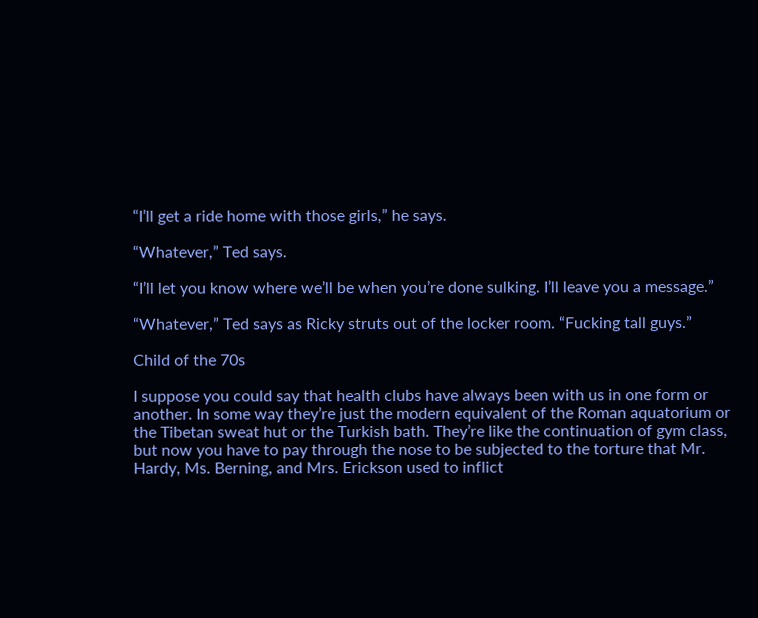“I’ll get a ride home with those girls,” he says.

“Whatever,” Ted says.

“I’ll let you know where we’ll be when you’re done sulking. I’ll leave you a message.”

“Whatever,” Ted says as Ricky struts out of the locker room. “Fucking tall guys.”

Child of the 70s

I suppose you could say that health clubs have always been with us in one form or another. In some way they’re just the modern equivalent of the Roman aquatorium or the Tibetan sweat hut or the Turkish bath. They’re like the continuation of gym class, but now you have to pay through the nose to be subjected to the torture that Mr. Hardy, Ms. Berning, and Mrs. Erickson used to inflict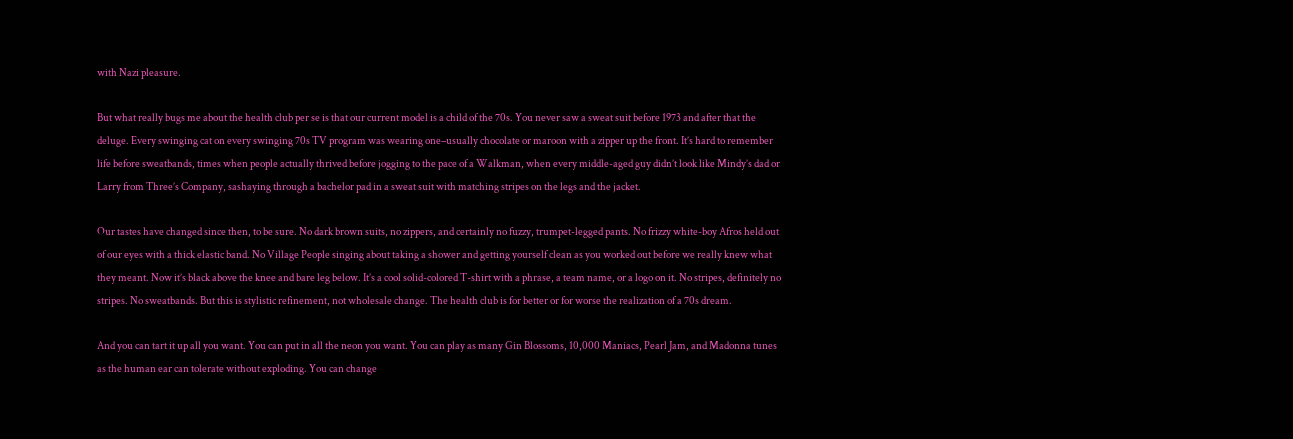with Nazi pleasure.

But what really bugs me about the health club per se is that our current model is a child of the 70s. You never saw a sweat suit before 1973 and after that the deluge. Every swinging cat on every swinging 70s TV program was wearing one–usually chocolate or maroon with a zipper up the front. It’s hard to remember life before sweatbands, times when people actually thrived before jogging to the pace of a Walkman, when every middle-aged guy didn’t look like Mindy’s dad or Larry from Three’s Company, sashaying through a bachelor pad in a sweat suit with matching stripes on the legs and the jacket.

Our tastes have changed since then, to be sure. No dark brown suits, no zippers, and certainly no fuzzy, trumpet-legged pants. No frizzy white-boy Afros held out of our eyes with a thick elastic band. No Village People singing about taking a shower and getting yourself clean as you worked out before we really knew what they meant. Now it’s black above the knee and bare leg below. It’s a cool solid-colored T-shirt with a phrase, a team name, or a logo on it. No stripes, definitely no stripes. No sweatbands. But this is stylistic refinement, not wholesale change. The health club is for better or for worse the realization of a 70s dream.

And you can tart it up all you want. You can put in all the neon you want. You can play as many Gin Blossoms, 10,000 Maniacs, Pearl Jam, and Madonna tunes as the human ear can tolerate without exploding. You can change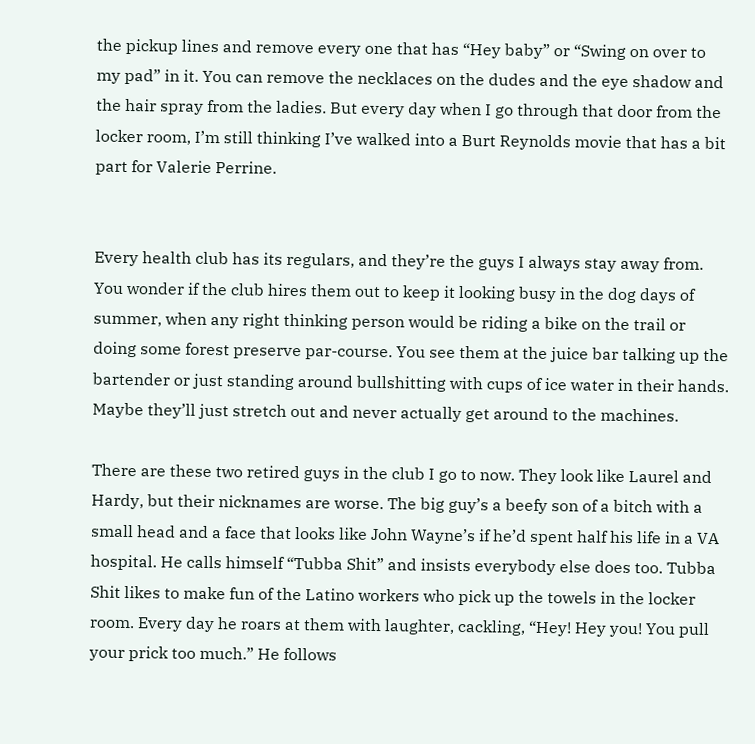the pickup lines and remove every one that has “Hey baby” or “Swing on over to my pad” in it. You can remove the necklaces on the dudes and the eye shadow and the hair spray from the ladies. But every day when I go through that door from the locker room, I’m still thinking I’ve walked into a Burt Reynolds movie that has a bit part for Valerie Perrine.


Every health club has its regulars, and they’re the guys I always stay away from. You wonder if the club hires them out to keep it looking busy in the dog days of summer, when any right thinking person would be riding a bike on the trail or doing some forest preserve par-course. You see them at the juice bar talking up the bartender or just standing around bullshitting with cups of ice water in their hands. Maybe they’ll just stretch out and never actually get around to the machines.

There are these two retired guys in the club I go to now. They look like Laurel and Hardy, but their nicknames are worse. The big guy’s a beefy son of a bitch with a small head and a face that looks like John Wayne’s if he’d spent half his life in a VA hospital. He calls himself “Tubba Shit” and insists everybody else does too. Tubba Shit likes to make fun of the Latino workers who pick up the towels in the locker room. Every day he roars at them with laughter, cackling, “Hey! Hey you! You pull your prick too much.” He follows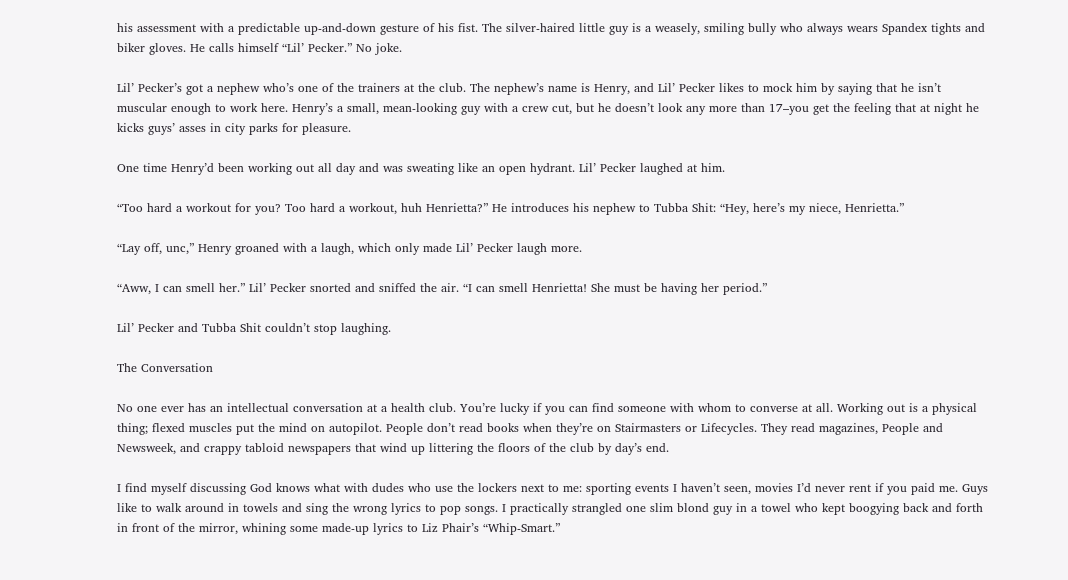his assessment with a predictable up-and-down gesture of his fist. The silver-haired little guy is a weasely, smiling bully who always wears Spandex tights and biker gloves. He calls himself “Lil’ Pecker.” No joke.

Lil’ Pecker’s got a nephew who’s one of the trainers at the club. The nephew’s name is Henry, and Lil’ Pecker likes to mock him by saying that he isn’t muscular enough to work here. Henry’s a small, mean-looking guy with a crew cut, but he doesn’t look any more than 17–you get the feeling that at night he kicks guys’ asses in city parks for pleasure.

One time Henry’d been working out all day and was sweating like an open hydrant. Lil’ Pecker laughed at him.

“Too hard a workout for you? Too hard a workout, huh Henrietta?” He introduces his nephew to Tubba Shit: “Hey, here’s my niece, Henrietta.”

“Lay off, unc,” Henry groaned with a laugh, which only made Lil’ Pecker laugh more.

“Aww, I can smell her.” Lil’ Pecker snorted and sniffed the air. “I can smell Henrietta! She must be having her period.”

Lil’ Pecker and Tubba Shit couldn’t stop laughing.

The Conversation

No one ever has an intellectual conversation at a health club. You’re lucky if you can find someone with whom to converse at all. Working out is a physical thing; flexed muscles put the mind on autopilot. People don’t read books when they’re on Stairmasters or Lifecycles. They read magazines, People and Newsweek, and crappy tabloid newspapers that wind up littering the floors of the club by day’s end.

I find myself discussing God knows what with dudes who use the lockers next to me: sporting events I haven’t seen, movies I’d never rent if you paid me. Guys like to walk around in towels and sing the wrong lyrics to pop songs. I practically strangled one slim blond guy in a towel who kept boogying back and forth in front of the mirror, whining some made-up lyrics to Liz Phair’s “Whip-Smart.”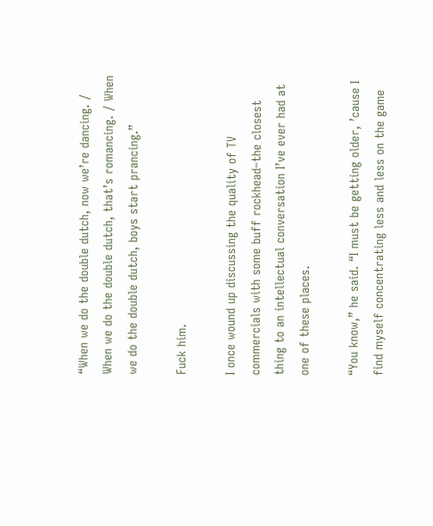“When we do the double dutch, now we’re dancing. / When we do the double dutch, that’s romancing. / When we do the double dutch, boys start prancing.”

Fuck him.

I once wound up discussing the quality of TV commercials with some buff rockhead–the closest thing to an intellectual conversation I’ve ever had at one of these places.

“You know,” he said. “I must be getting older, ’cause I find myself concentrating less and less on the game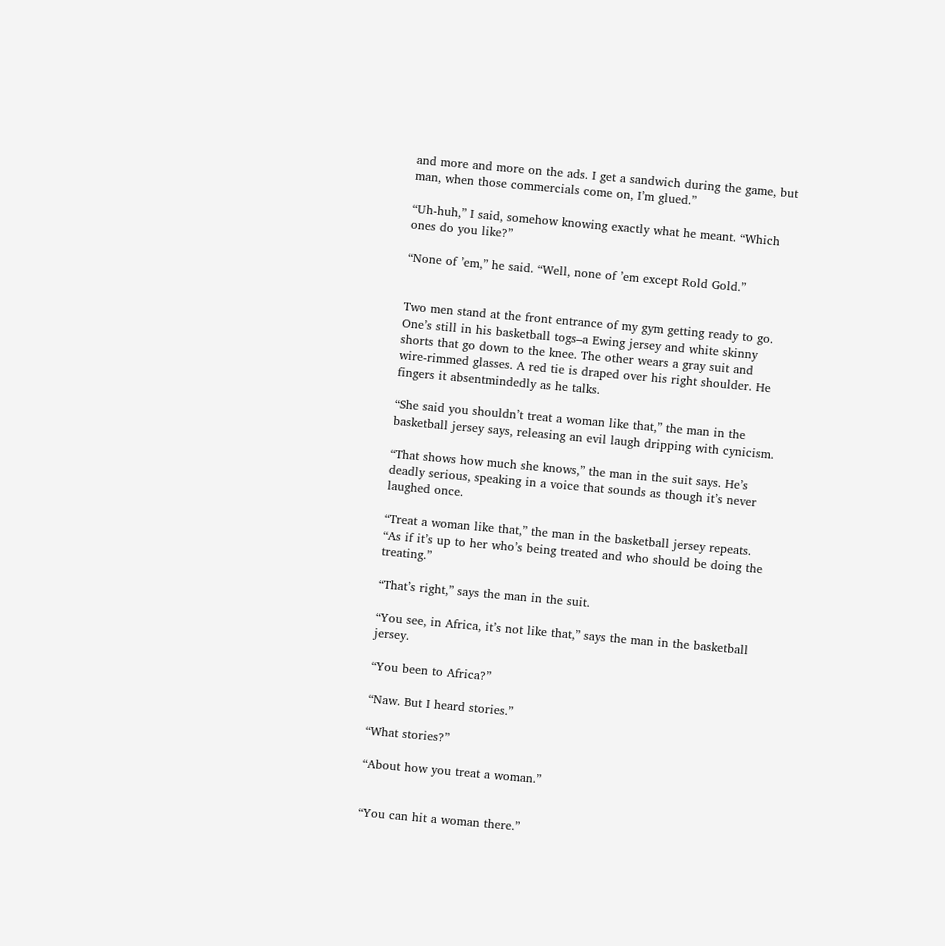and more and more on the ads. I get a sandwich during the game, but man, when those commercials come on, I’m glued.”

“Uh-huh,” I said, somehow knowing exactly what he meant. “Which ones do you like?”

“None of ’em,” he said. “Well, none of ’em except Rold Gold.”


Two men stand at the front entrance of my gym getting ready to go. One’s still in his basketball togs–a Ewing jersey and white skinny shorts that go down to the knee. The other wears a gray suit and wire-rimmed glasses. A red tie is draped over his right shoulder. He fingers it absentmindedly as he talks.

“She said you shouldn’t treat a woman like that,” the man in the basketball jersey says, releasing an evil laugh dripping with cynicism.

“That shows how much she knows,” the man in the suit says. He’s deadly serious, speaking in a voice that sounds as though it’s never laughed once.

“Treat a woman like that,” the man in the basketball jersey repeats. “As if it’s up to her who’s being treated and who should be doing the treating.”

“That’s right,” says the man in the suit.

“You see, in Africa, it’s not like that,” says the man in the basketball jersey.

“You been to Africa?”

“Naw. But I heard stories.”

“What stories?”

“About how you treat a woman.”


“You can hit a woman there.”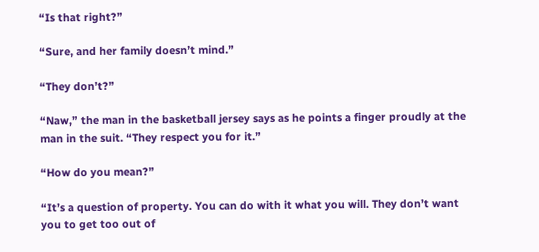“Is that right?”

“Sure, and her family doesn’t mind.”

“They don’t?”

“Naw,” the man in the basketball jersey says as he points a finger proudly at the man in the suit. “They respect you for it.”

“How do you mean?”

“It’s a question of property. You can do with it what you will. They don’t want you to get too out of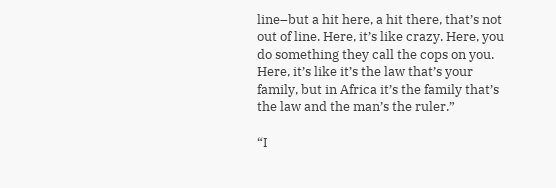line–but a hit here, a hit there, that’s not out of line. Here, it’s like crazy. Here, you do something they call the cops on you. Here, it’s like it’s the law that’s your family, but in Africa it’s the family that’s the law and the man’s the ruler.”

“I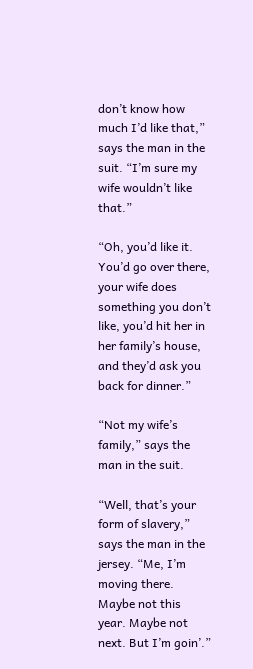don’t know how much I’d like that,” says the man in the suit. “I’m sure my wife wouldn’t like that.”

“Oh, you’d like it. You’d go over there, your wife does something you don’t like, you’d hit her in her family’s house, and they’d ask you back for dinner.”

“Not my wife’s family,” says the man in the suit.

“Well, that’s your form of slavery,” says the man in the jersey. “Me, I’m moving there. Maybe not this year. Maybe not next. But I’m goin’.”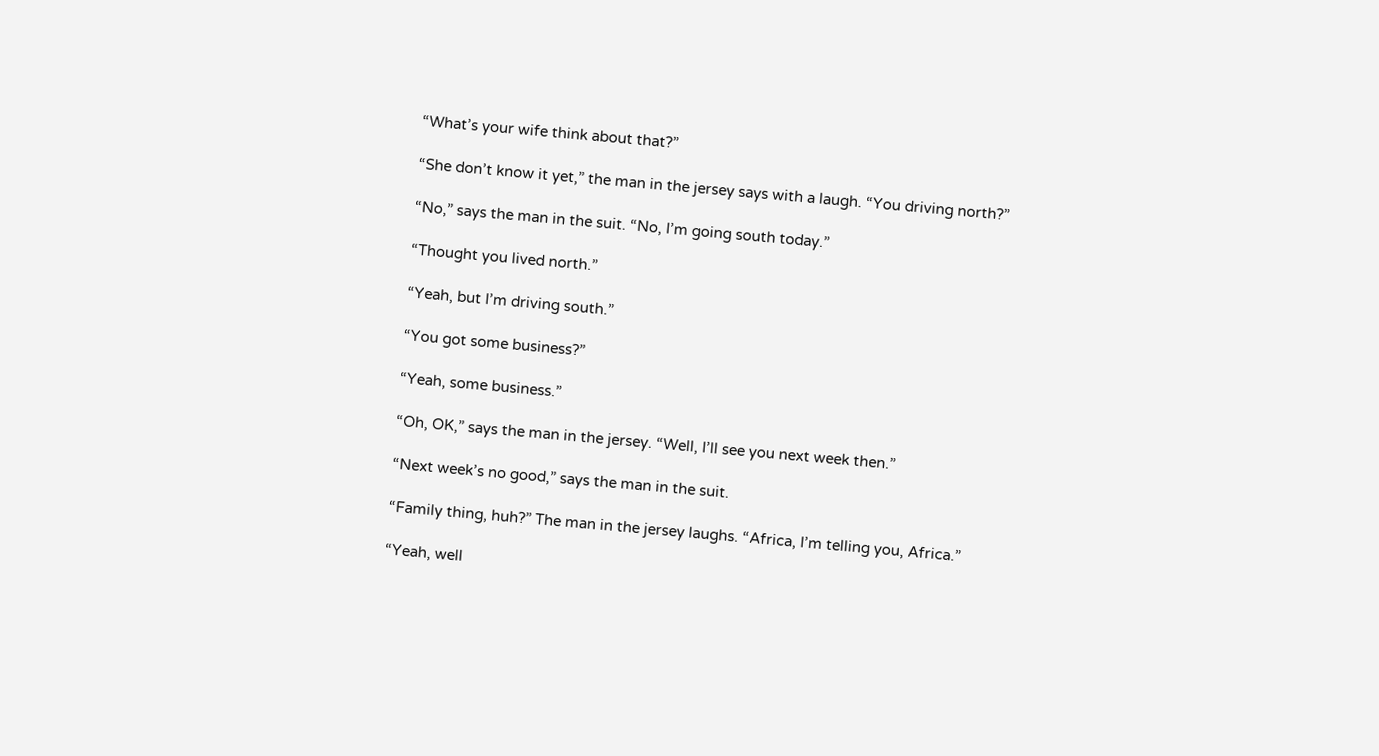“What’s your wife think about that?”

“She don’t know it yet,” the man in the jersey says with a laugh. “You driving north?”

“No,” says the man in the suit. “No, I’m going south today.”

“Thought you lived north.”

“Yeah, but I’m driving south.”

“You got some business?”

“Yeah, some business.”

“Oh, OK,” says the man in the jersey. “Well, I’ll see you next week then.”

“Next week’s no good,” says the man in the suit.

“Family thing, huh?” The man in the jersey laughs. “Africa, I’m telling you, Africa.”

“Yeah, well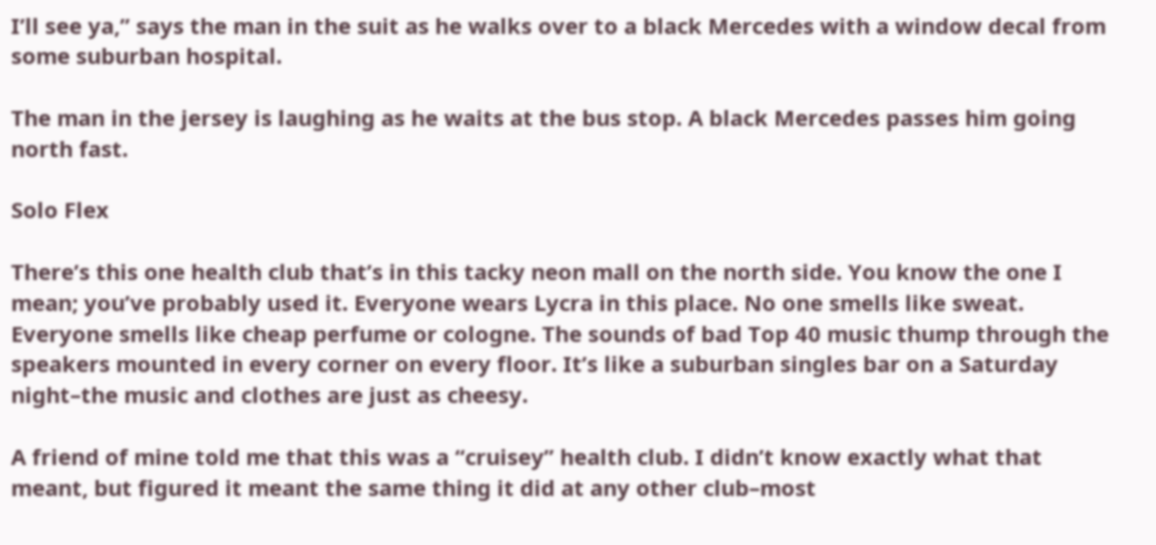I’ll see ya,” says the man in the suit as he walks over to a black Mercedes with a window decal from some suburban hospital.

The man in the jersey is laughing as he waits at the bus stop. A black Mercedes passes him going north fast.

Solo Flex

There’s this one health club that’s in this tacky neon mall on the north side. You know the one I mean; you’ve probably used it. Everyone wears Lycra in this place. No one smells like sweat. Everyone smells like cheap perfume or cologne. The sounds of bad Top 40 music thump through the speakers mounted in every corner on every floor. It’s like a suburban singles bar on a Saturday night–the music and clothes are just as cheesy.

A friend of mine told me that this was a “cruisey” health club. I didn’t know exactly what that meant, but figured it meant the same thing it did at any other club–most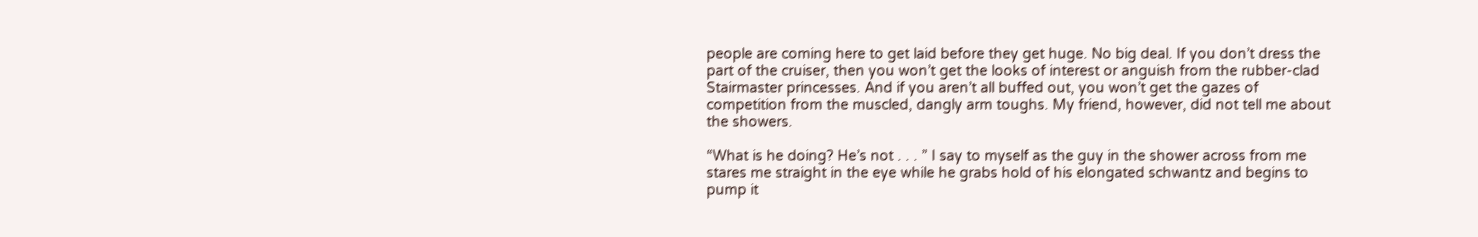people are coming here to get laid before they get huge. No big deal. If you don’t dress the part of the cruiser, then you won’t get the looks of interest or anguish from the rubber-clad Stairmaster princesses. And if you aren’t all buffed out, you won’t get the gazes of competition from the muscled, dangly arm toughs. My friend, however, did not tell me about the showers.

“What is he doing? He’s not . . . ” I say to myself as the guy in the shower across from me stares me straight in the eye while he grabs hold of his elongated schwantz and begins to pump it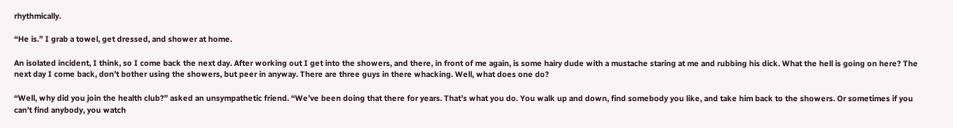rhythmically.

“He is.” I grab a towel, get dressed, and shower at home.

An isolated incident, I think, so I come back the next day. After working out I get into the showers, and there, in front of me again, is some hairy dude with a mustache staring at me and rubbing his dick. What the hell is going on here? The next day I come back, don’t bother using the showers, but peer in anyway. There are three guys in there whacking. Well, what does one do?

“Well, why did you join the health club?” asked an unsympathetic friend. “We’ve been doing that there for years. That’s what you do. You walk up and down, find somebody you like, and take him back to the showers. Or sometimes if you can’t find anybody, you watch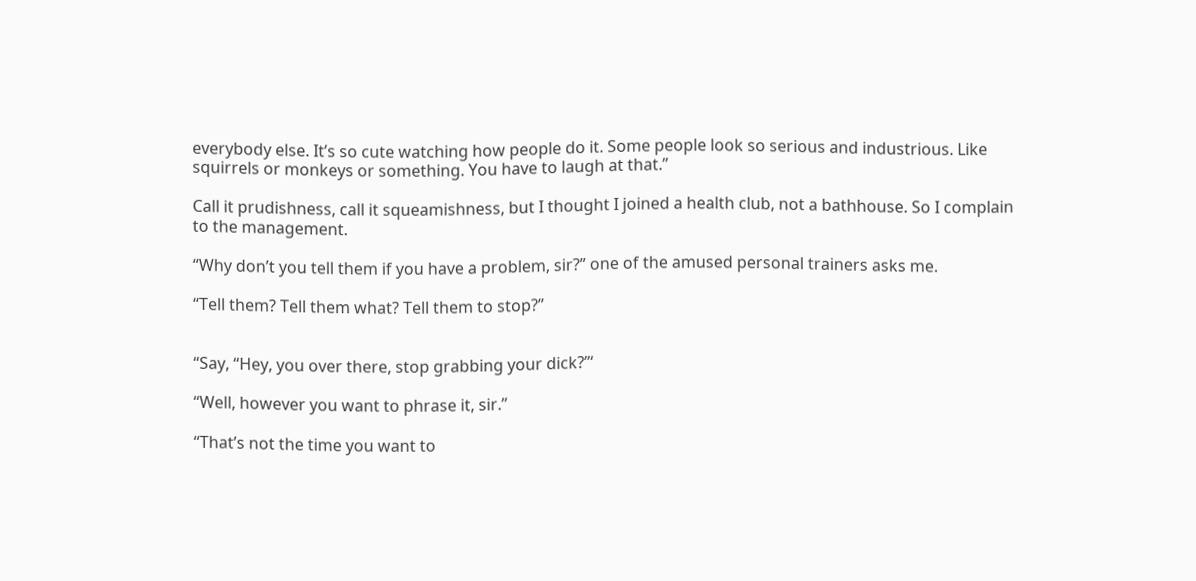everybody else. It’s so cute watching how people do it. Some people look so serious and industrious. Like squirrels or monkeys or something. You have to laugh at that.”

Call it prudishness, call it squeamishness, but I thought I joined a health club, not a bathhouse. So I complain to the management.

“Why don’t you tell them if you have a problem, sir?” one of the amused personal trainers asks me.

“Tell them? Tell them what? Tell them to stop?”


“Say, “Hey, you over there, stop grabbing your dick?”‘

“Well, however you want to phrase it, sir.”

“That’s not the time you want to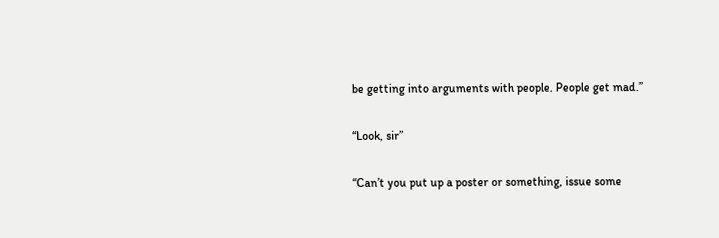be getting into arguments with people. People get mad.”

“Look, sir”

“Can’t you put up a poster or something, issue some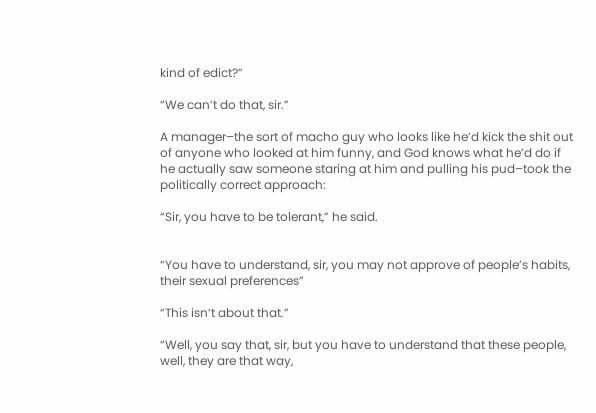kind of edict?”

“We can’t do that, sir.”

A manager–the sort of macho guy who looks like he’d kick the shit out of anyone who looked at him funny, and God knows what he’d do if he actually saw someone staring at him and pulling his pud–took the politically correct approach:

“Sir, you have to be tolerant,” he said.


“You have to understand, sir, you may not approve of people’s habits, their sexual preferences”

“This isn’t about that.”

“Well, you say that, sir, but you have to understand that these people, well, they are that way,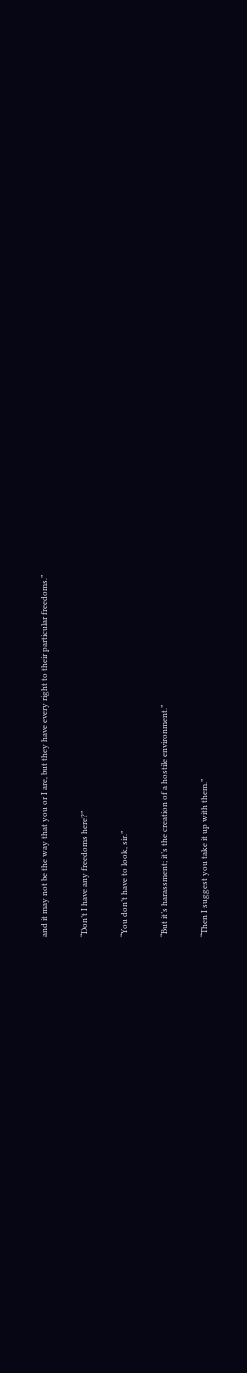and it may not be the way that you or I are, but they have every right to their particular freedoms.”

“Don’t I have any freedoms here?”

“You don’t have to look, sir.”

“But it’s harassment; it’s the creation of a hostile environment.”

“Then I suggest you take it up with them.”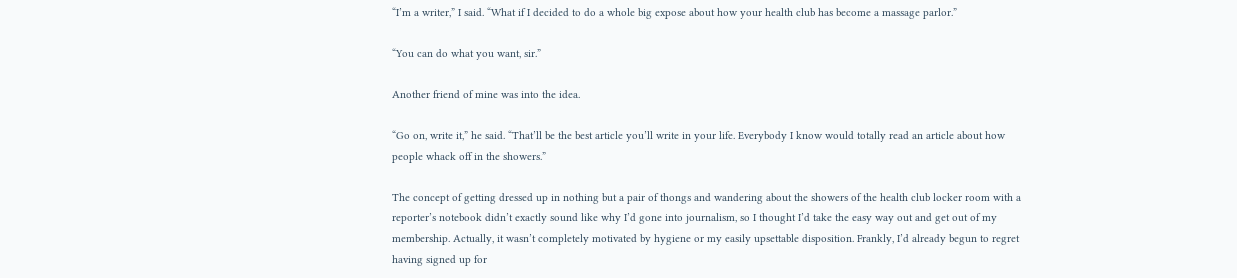“I’m a writer,” I said. “What if I decided to do a whole big expose about how your health club has become a massage parlor.”

“You can do what you want, sir.”

Another friend of mine was into the idea.

“Go on, write it,” he said. “That’ll be the best article you’ll write in your life. Everybody I know would totally read an article about how people whack off in the showers.”

The concept of getting dressed up in nothing but a pair of thongs and wandering about the showers of the health club locker room with a reporter’s notebook didn’t exactly sound like why I’d gone into journalism, so I thought I’d take the easy way out and get out of my membership. Actually, it wasn’t completely motivated by hygiene or my easily upsettable disposition. Frankly, I’d already begun to regret having signed up for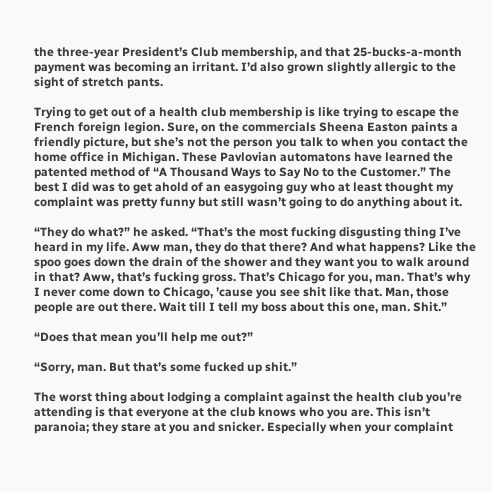the three-year President’s Club membership, and that 25-bucks-a-month payment was becoming an irritant. I’d also grown slightly allergic to the sight of stretch pants.

Trying to get out of a health club membership is like trying to escape the French foreign legion. Sure, on the commercials Sheena Easton paints a friendly picture, but she’s not the person you talk to when you contact the home office in Michigan. These Pavlovian automatons have learned the patented method of “A Thousand Ways to Say No to the Customer.” The best I did was to get ahold of an easygoing guy who at least thought my complaint was pretty funny but still wasn’t going to do anything about it.

“They do what?” he asked. “That’s the most fucking disgusting thing I’ve heard in my life. Aww man, they do that there? And what happens? Like the spoo goes down the drain of the shower and they want you to walk around in that? Aww, that’s fucking gross. That’s Chicago for you, man. That’s why I never come down to Chicago, ’cause you see shit like that. Man, those people are out there. Wait till I tell my boss about this one, man. Shit.”

“Does that mean you’ll help me out?”

“Sorry, man. But that’s some fucked up shit.”

The worst thing about lodging a complaint against the health club you’re attending is that everyone at the club knows who you are. This isn’t paranoia; they stare at you and snicker. Especially when your complaint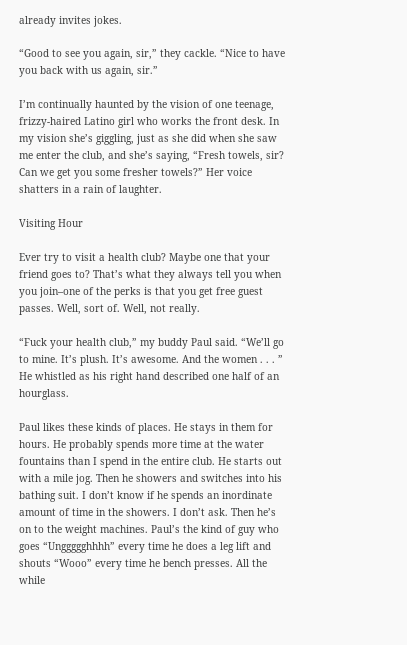already invites jokes.

“Good to see you again, sir,” they cackle. “Nice to have you back with us again, sir.”

I’m continually haunted by the vision of one teenage, frizzy-haired Latino girl who works the front desk. In my vision she’s giggling, just as she did when she saw me enter the club, and she’s saying, “Fresh towels, sir? Can we get you some fresher towels?” Her voice shatters in a rain of laughter.

Visiting Hour

Ever try to visit a health club? Maybe one that your friend goes to? That’s what they always tell you when you join–one of the perks is that you get free guest passes. Well, sort of. Well, not really.

“Fuck your health club,” my buddy Paul said. “We’ll go to mine. It’s plush. It’s awesome. And the women . . . ” He whistled as his right hand described one half of an hourglass.

Paul likes these kinds of places. He stays in them for hours. He probably spends more time at the water fountains than I spend in the entire club. He starts out with a mile jog. Then he showers and switches into his bathing suit. I don’t know if he spends an inordinate amount of time in the showers. I don’t ask. Then he’s on to the weight machines. Paul’s the kind of guy who goes “Unggggghhhh” every time he does a leg lift and shouts “Wooo” every time he bench presses. All the while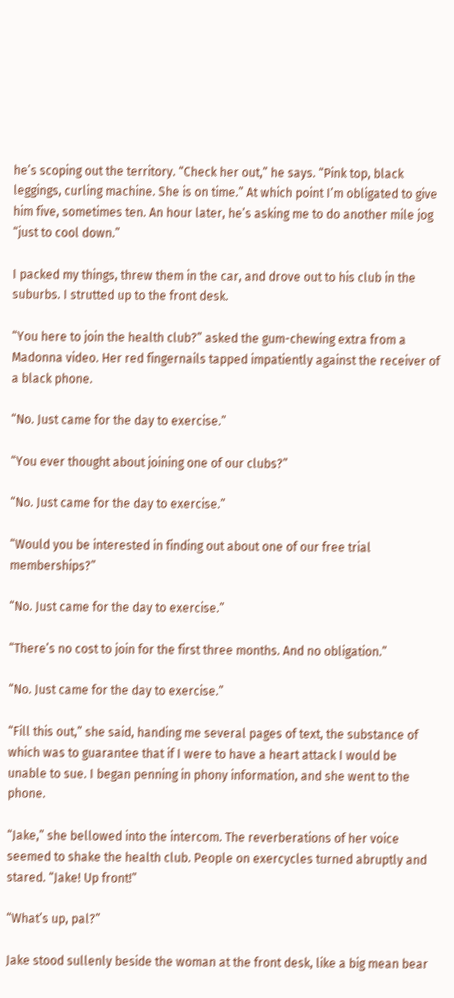he’s scoping out the territory. “Check her out,” he says. “Pink top, black leggings, curling machine. She is on time.” At which point I’m obligated to give him five, sometimes ten. An hour later, he’s asking me to do another mile jog “just to cool down.”

I packed my things, threw them in the car, and drove out to his club in the suburbs. I strutted up to the front desk.

“You here to join the health club?” asked the gum-chewing extra from a Madonna video. Her red fingernails tapped impatiently against the receiver of a black phone.

“No. Just came for the day to exercise.”

“You ever thought about joining one of our clubs?”

“No. Just came for the day to exercise.”

“Would you be interested in finding out about one of our free trial memberships?”

“No. Just came for the day to exercise.”

“There’s no cost to join for the first three months. And no obligation.”

“No. Just came for the day to exercise.”

“Fill this out,” she said, handing me several pages of text, the substance of which was to guarantee that if I were to have a heart attack I would be unable to sue. I began penning in phony information, and she went to the phone.

“Jake,” she bellowed into the intercom. The reverberations of her voice seemed to shake the health club. People on exercycles turned abruptly and stared. “Jake! Up front!”

“What’s up, pal?”

Jake stood sullenly beside the woman at the front desk, like a big mean bear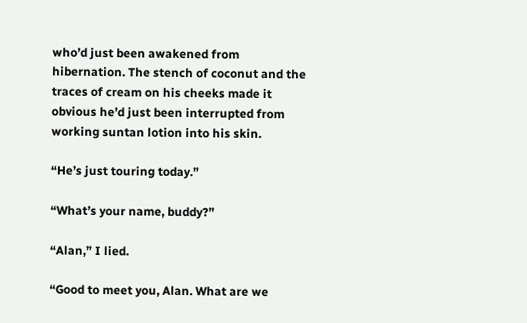who’d just been awakened from hibernation. The stench of coconut and the traces of cream on his cheeks made it obvious he’d just been interrupted from working suntan lotion into his skin.

“He’s just touring today.”

“What’s your name, buddy?”

“Alan,” I lied.

“Good to meet you, Alan. What are we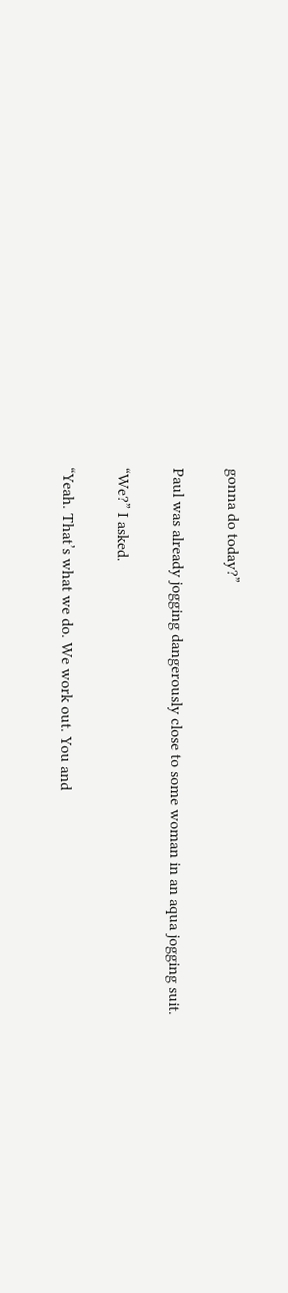gonna do today?”

Paul was already jogging dangerously close to some woman in an aqua jogging suit.

“We?” I asked.

“Yeah. That’s what we do. We work out. You and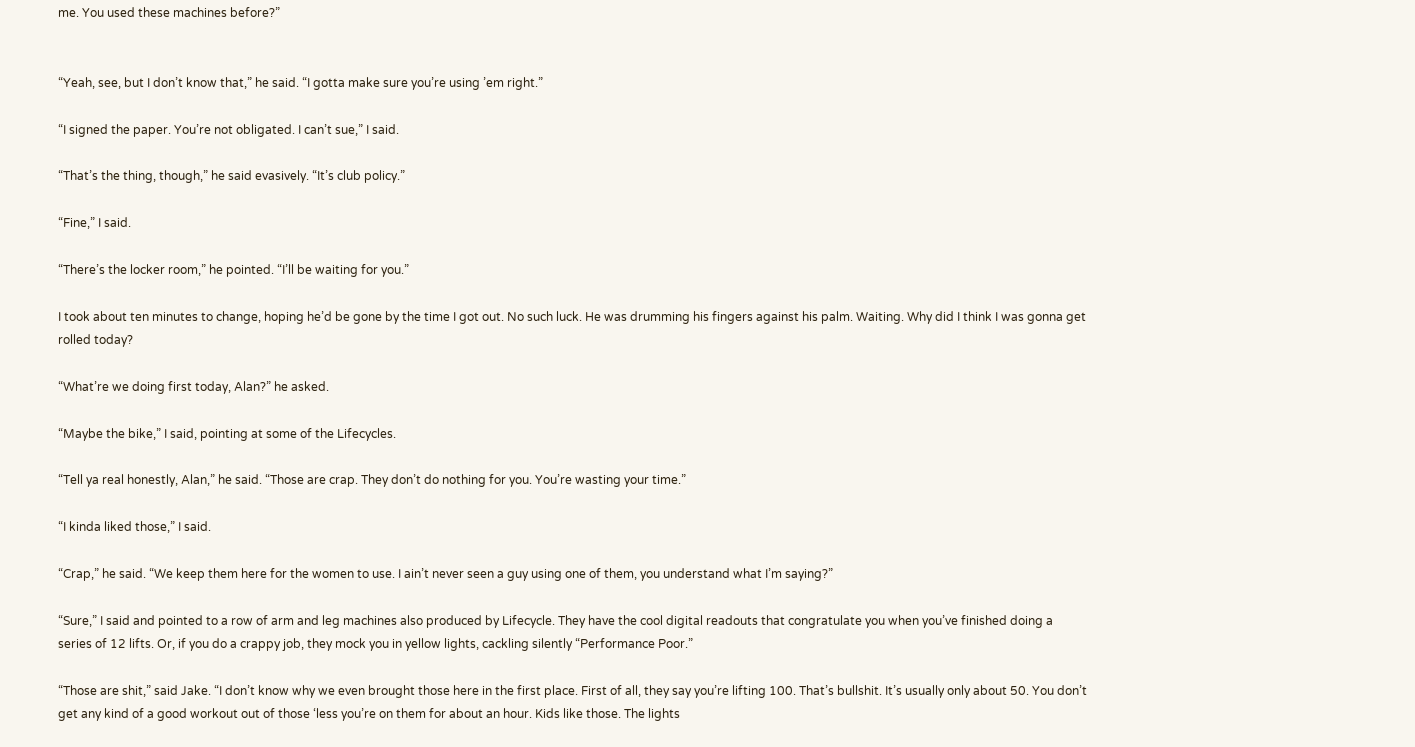me. You used these machines before?”


“Yeah, see, but I don’t know that,” he said. “I gotta make sure you’re using ’em right.”

“I signed the paper. You’re not obligated. I can’t sue,” I said.

“That’s the thing, though,” he said evasively. “It’s club policy.”

“Fine,” I said.

“There’s the locker room,” he pointed. “I’ll be waiting for you.”

I took about ten minutes to change, hoping he’d be gone by the time I got out. No such luck. He was drumming his fingers against his palm. Waiting. Why did I think I was gonna get rolled today?

“What’re we doing first today, Alan?” he asked.

“Maybe the bike,” I said, pointing at some of the Lifecycles.

“Tell ya real honestly, Alan,” he said. “Those are crap. They don’t do nothing for you. You’re wasting your time.”

“I kinda liked those,” I said.

“Crap,” he said. “We keep them here for the women to use. I ain’t never seen a guy using one of them, you understand what I’m saying?”

“Sure,” I said and pointed to a row of arm and leg machines also produced by Lifecycle. They have the cool digital readouts that congratulate you when you’ve finished doing a series of 12 lifts. Or, if you do a crappy job, they mock you in yellow lights, cackling silently “Performance Poor.”

“Those are shit,” said Jake. “I don’t know why we even brought those here in the first place. First of all, they say you’re lifting 100. That’s bullshit. It’s usually only about 50. You don’t get any kind of a good workout out of those ‘less you’re on them for about an hour. Kids like those. The lights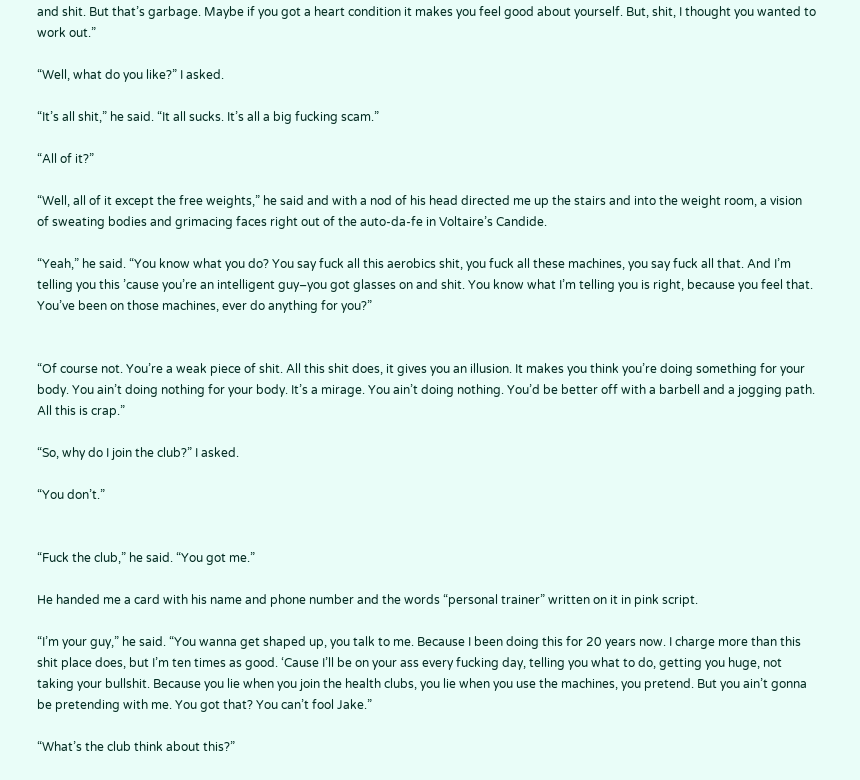and shit. But that’s garbage. Maybe if you got a heart condition it makes you feel good about yourself. But, shit, I thought you wanted to work out.”

“Well, what do you like?” I asked.

“It’s all shit,” he said. “It all sucks. It’s all a big fucking scam.”

“All of it?”

“Well, all of it except the free weights,” he said and with a nod of his head directed me up the stairs and into the weight room, a vision of sweating bodies and grimacing faces right out of the auto-da-fe in Voltaire’s Candide.

“Yeah,” he said. “You know what you do? You say fuck all this aerobics shit, you fuck all these machines, you say fuck all that. And I’m telling you this ’cause you’re an intelligent guy–you got glasses on and shit. You know what I’m telling you is right, because you feel that. You’ve been on those machines, ever do anything for you?”


“Of course not. You’re a weak piece of shit. All this shit does, it gives you an illusion. It makes you think you’re doing something for your body. You ain’t doing nothing for your body. It’s a mirage. You ain’t doing nothing. You’d be better off with a barbell and a jogging path. All this is crap.”

“So, why do I join the club?” I asked.

“You don’t.”


“Fuck the club,” he said. “You got me.”

He handed me a card with his name and phone number and the words “personal trainer” written on it in pink script.

“I’m your guy,” he said. “You wanna get shaped up, you talk to me. Because I been doing this for 20 years now. I charge more than this shit place does, but I’m ten times as good. ‘Cause I’ll be on your ass every fucking day, telling you what to do, getting you huge, not taking your bullshit. Because you lie when you join the health clubs, you lie when you use the machines, you pretend. But you ain’t gonna be pretending with me. You got that? You can’t fool Jake.”

“What’s the club think about this?”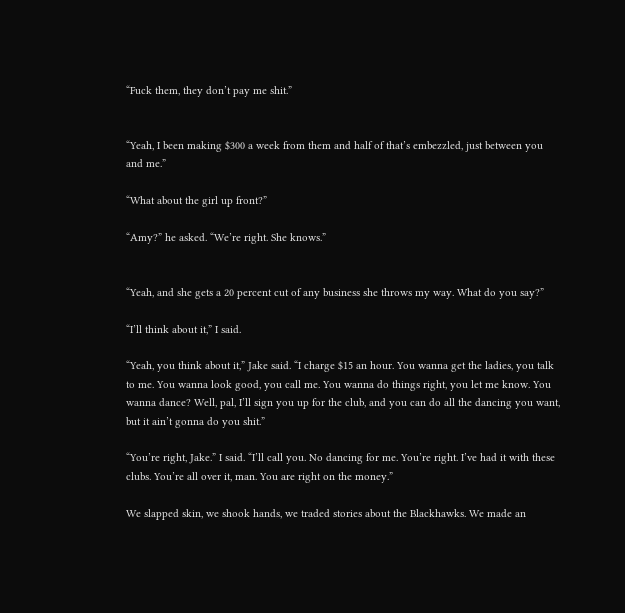“Fuck them, they don’t pay me shit.”


“Yeah, I been making $300 a week from them and half of that’s embezzled, just between you and me.”

“What about the girl up front?”

“Amy?” he asked. “We’re right. She knows.”


“Yeah, and she gets a 20 percent cut of any business she throws my way. What do you say?”

“I’ll think about it,” I said.

“Yeah, you think about it,” Jake said. “I charge $15 an hour. You wanna get the ladies, you talk to me. You wanna look good, you call me. You wanna do things right, you let me know. You wanna dance? Well, pal, I’ll sign you up for the club, and you can do all the dancing you want, but it ain’t gonna do you shit.”

“You’re right, Jake.” I said. “I’ll call you. No dancing for me. You’re right. I’ve had it with these clubs. You’re all over it, man. You are right on the money.”

We slapped skin, we shook hands, we traded stories about the Blackhawks. We made an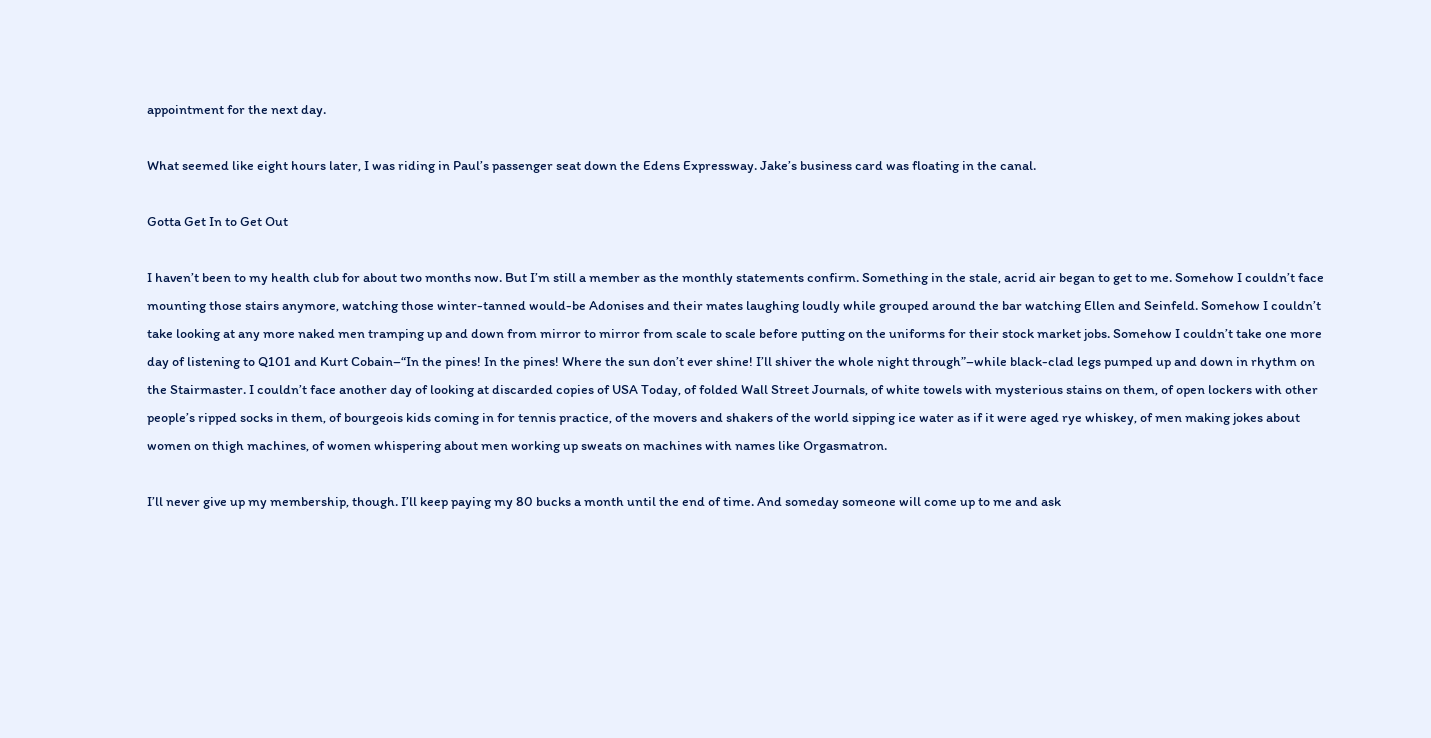appointment for the next day.

What seemed like eight hours later, I was riding in Paul’s passenger seat down the Edens Expressway. Jake’s business card was floating in the canal.

Gotta Get In to Get Out

I haven’t been to my health club for about two months now. But I’m still a member as the monthly statements confirm. Something in the stale, acrid air began to get to me. Somehow I couldn’t face mounting those stairs anymore, watching those winter-tanned would-be Adonises and their mates laughing loudly while grouped around the bar watching Ellen and Seinfeld. Somehow I couldn’t take looking at any more naked men tramping up and down from mirror to mirror from scale to scale before putting on the uniforms for their stock market jobs. Somehow I couldn’t take one more day of listening to Q101 and Kurt Cobain–“In the pines! In the pines! Where the sun don’t ever shine! I’ll shiver the whole night through”–while black-clad legs pumped up and down in rhythm on the Stairmaster. I couldn’t face another day of looking at discarded copies of USA Today, of folded Wall Street Journals, of white towels with mysterious stains on them, of open lockers with other people’s ripped socks in them, of bourgeois kids coming in for tennis practice, of the movers and shakers of the world sipping ice water as if it were aged rye whiskey, of men making jokes about women on thigh machines, of women whispering about men working up sweats on machines with names like Orgasmatron.

I’ll never give up my membership, though. I’ll keep paying my 80 bucks a month until the end of time. And someday someone will come up to me and ask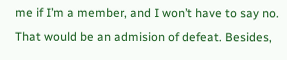me if I’m a member, and I won’t have to say no. That would be an admision of defeat. Besides,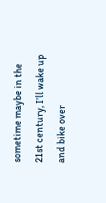sometime maybe in the 21st century, I’ll wake up and bike over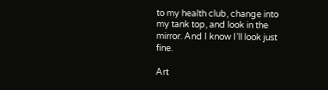to my health club, change into my tank top, and look in the mirror. And I know I’ll look just fine.

Art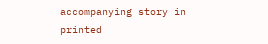accompanying story in printed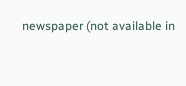newspaper (not available in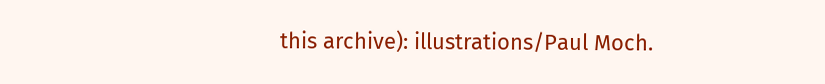this archive): illustrations/Paul Moch.